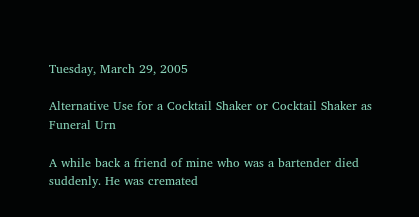Tuesday, March 29, 2005

Alternative Use for a Cocktail Shaker or Cocktail Shaker as Funeral Urn

A while back a friend of mine who was a bartender died suddenly. He was cremated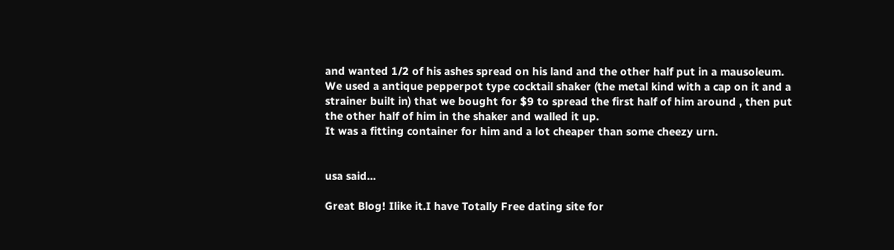and wanted 1/2 of his ashes spread on his land and the other half put in a mausoleum.
We used a antique pepperpot type cocktail shaker (the metal kind with a cap on it and a strainer built in) that we bought for $9 to spread the first half of him around , then put the other half of him in the shaker and walled it up.
It was a fitting container for him and a lot cheaper than some cheezy urn.


usa said...

Great Blog! Ilike it.I have Totally Free dating site for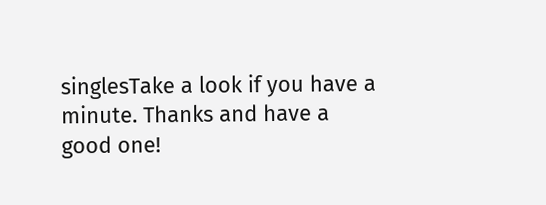singlesTake a look if you have a minute. Thanks and have a good one!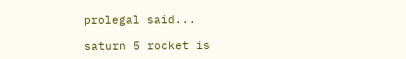prolegal said...

saturn 5 rocket is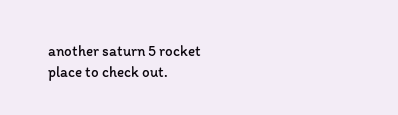another saturn 5 rocket place to check out.